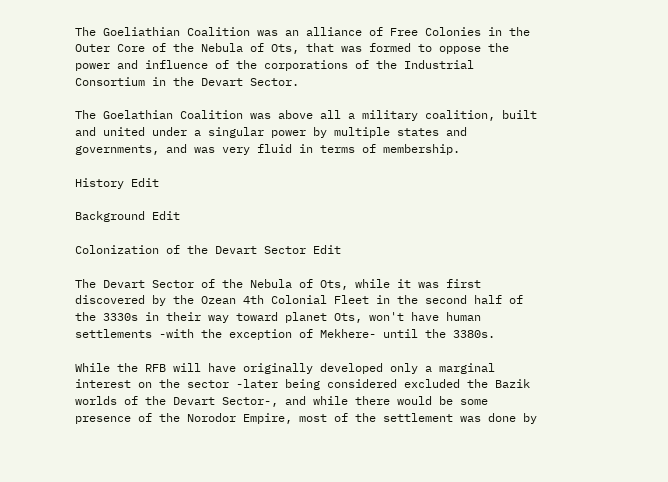The Goeliathian Coalition was an alliance of Free Colonies in the Outer Core of the Nebula of Ots, that was formed to oppose the power and influence of the corporations of the Industrial Consortium in the Devart Sector.

The Goelathian Coalition was above all a military coalition, built and united under a singular power by multiple states and governments, and was very fluid in terms of membership.

History Edit

Background Edit

Colonization of the Devart Sector Edit

The Devart Sector of the Nebula of Ots, while it was first discovered by the Ozean 4th Colonial Fleet in the second half of the 3330s in their way toward planet Ots, won't have human settlements -with the exception of Mekhere- until the 3380s.

While the RFB will have originally developed only a marginal interest on the sector -later being considered excluded the Bazik worlds of the Devart Sector-, and while there would be some presence of the Norodor Empire, most of the settlement was done by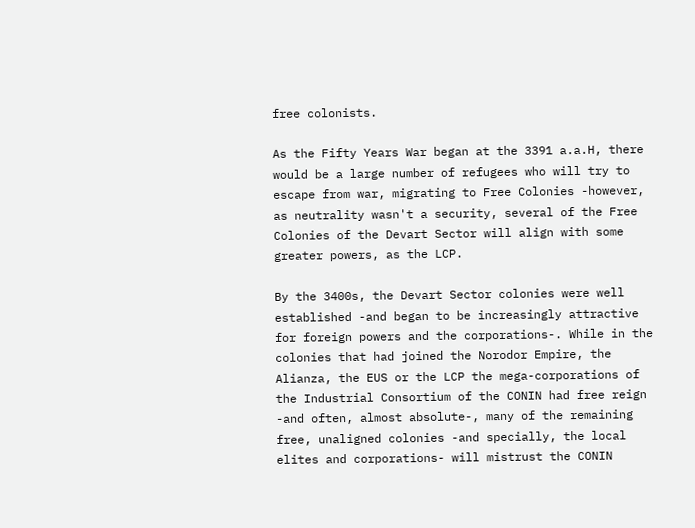free colonists.

As the Fifty Years War began at the 3391 a.a.H, there would be a large number of refugees who will try to escape from war, migrating to Free Colonies -however, as neutrality wasn't a security, several of the Free Colonies of the Devart Sector will align with some greater powers, as the LCP.

By the 3400s, the Devart Sector colonies were well established -and began to be increasingly attractive for foreign powers and the corporations-. While in the colonies that had joined the Norodor Empire, the Alianza, the EUS or the LCP the mega-corporations of the Industrial Consortium of the CONIN had free reign -and often, almost absolute-, many of the remaining free, unaligned colonies -and specially, the local elites and corporations- will mistrust the CONIN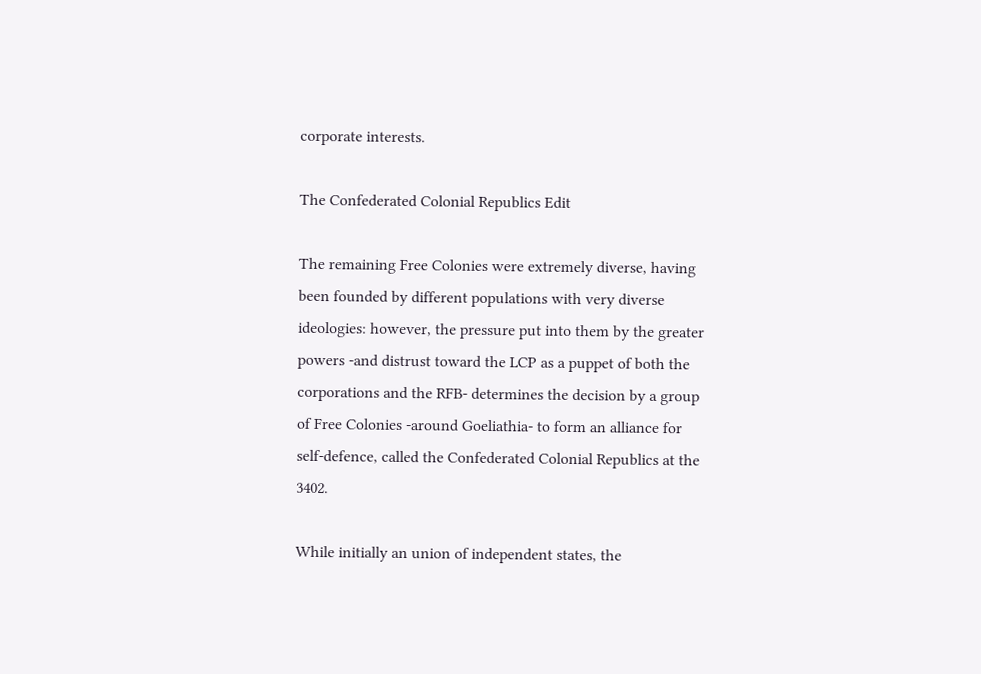corporate interests.

The Confederated Colonial Republics Edit

The remaining Free Colonies were extremely diverse, having been founded by different populations with very diverse ideologies: however, the pressure put into them by the greater powers -and distrust toward the LCP as a puppet of both the corporations and the RFB- determines the decision by a group of Free Colonies -around Goeliathia- to form an alliance for self-defence, called the Confederated Colonial Republics at the 3402.

While initially an union of independent states, the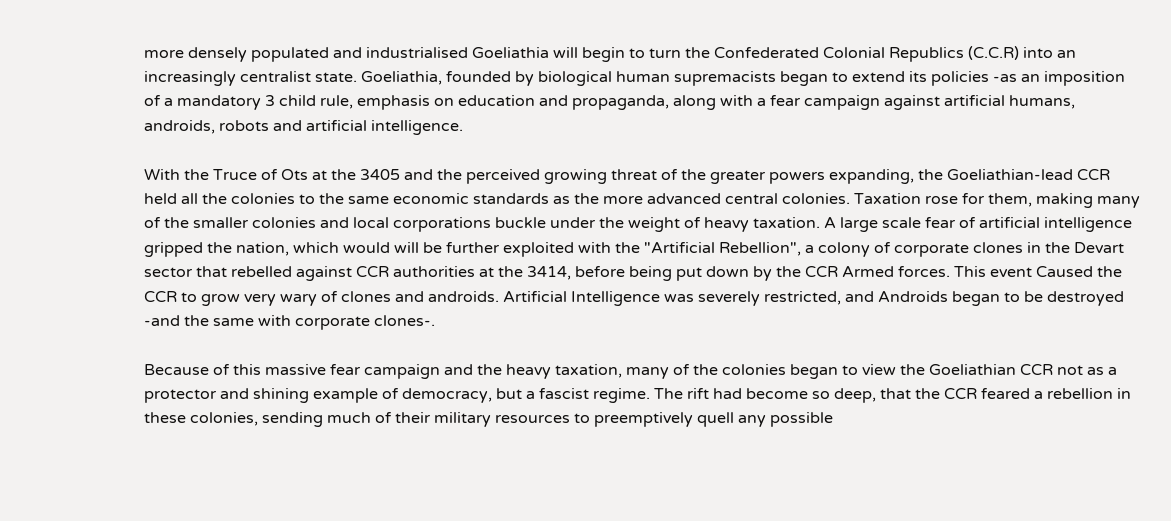more densely populated and industrialised Goeliathia will begin to turn the Confederated Colonial Republics (C.C.R) into an increasingly centralist state. Goeliathia, founded by biological human supremacists began to extend its policies -as an imposition of a mandatory 3 child rule, emphasis on education and propaganda, along with a fear campaign against artificial humans, androids, robots and artificial intelligence.

With the Truce of Ots at the 3405 and the perceived growing threat of the greater powers expanding, the Goeliathian-lead CCR held all the colonies to the same economic standards as the more advanced central colonies. Taxation rose for them, making many of the smaller colonies and local corporations buckle under the weight of heavy taxation. A large scale fear of artificial intelligence gripped the nation, which would will be further exploited with the "Artificial Rebellion", a colony of corporate clones in the Devart sector that rebelled against CCR authorities at the 3414, before being put down by the CCR Armed forces. This event Caused the CCR to grow very wary of clones and androids. Artificial Intelligence was severely restricted, and Androids began to be destroyed -and the same with corporate clones-.

Because of this massive fear campaign and the heavy taxation, many of the colonies began to view the Goeliathian CCR not as a protector and shining example of democracy, but a fascist regime. The rift had become so deep, that the CCR feared a rebellion in these colonies, sending much of their military resources to preemptively quell any possible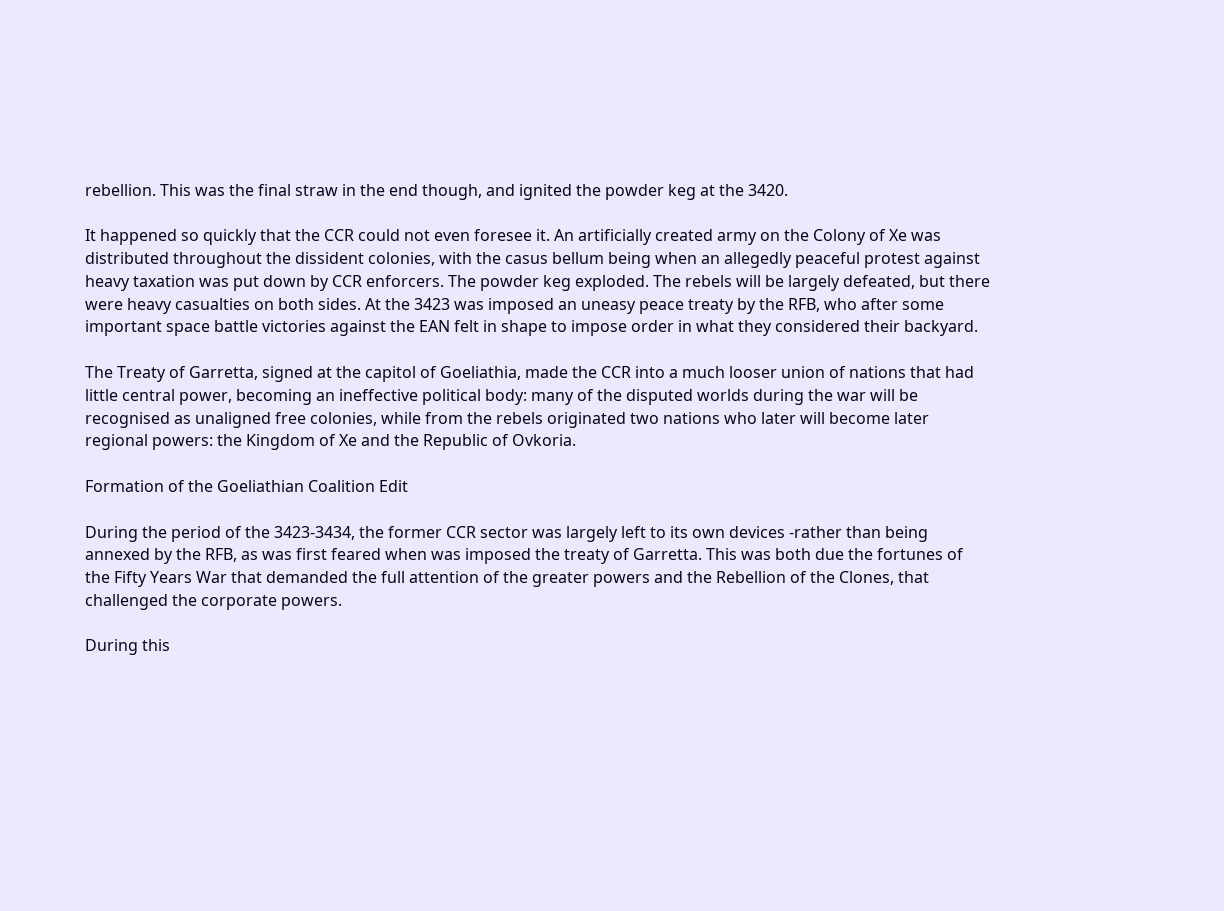rebellion. This was the final straw in the end though, and ignited the powder keg at the 3420.

It happened so quickly that the CCR could not even foresee it. An artificially created army on the Colony of Xe was distributed throughout the dissident colonies, with the casus bellum being when an allegedly peaceful protest against heavy taxation was put down by CCR enforcers. The powder keg exploded. The rebels will be largely defeated, but there were heavy casualties on both sides. At the 3423 was imposed an uneasy peace treaty by the RFB, who after some important space battle victories against the EAN felt in shape to impose order in what they considered their backyard.

The Treaty of Garretta, signed at the capitol of Goeliathia, made the CCR into a much looser union of nations that had little central power, becoming an ineffective political body: many of the disputed worlds during the war will be recognised as unaligned free colonies, while from the rebels originated two nations who later will become later regional powers: the Kingdom of Xe and the Republic of Ovkoria.

Formation of the Goeliathian Coalition Edit

During the period of the 3423-3434, the former CCR sector was largely left to its own devices -rather than being annexed by the RFB, as was first feared when was imposed the treaty of Garretta. This was both due the fortunes of the Fifty Years War that demanded the full attention of the greater powers and the Rebellion of the Clones, that challenged the corporate powers.

During this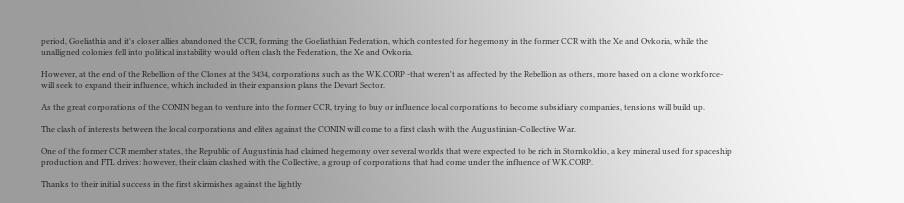period, Goeliathia and it's closer allies abandoned the CCR, forming the Goeliathian Federation, which contested for hegemony in the former CCR with the Xe and Ovkoria, while the unalligned colonies fell into political instability would often clash the Federation, the Xe and Ovkoria.

However, at the end of the Rebellion of the Clones at the 3434, corporations such as the WK.CORP -that weren't as affected by the Rebellion as others, more based on a clone workforce- will seek to expand their influence, which included in their expansion plans the Devart Sector.

As the great corporations of the CONIN began to venture into the former CCR, trying to buy or influence local corporations to become subsidiary companies, tensions will build up.

The clash of interests between the local corporations and elites against the CONIN will come to a first clash with the Augustinian-Collective War.

One of the former CCR member states, the Republic of Augustinia had claimed hegemony over several worlds that were expected to be rich in Stornkoldio, a key mineral used for spaceship production and FTL drives: however, their claim clashed with the Collective, a group of corporations that had come under the influence of WK.CORP.

Thanks to their initial success in the first skirmishes against the lightly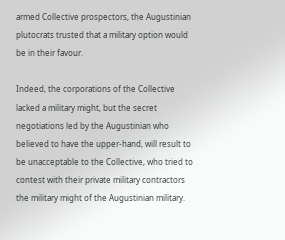armed Collective prospectors, the Augustinian plutocrats trusted that a military option would be in their favour.

Indeed, the corporations of the Collective lacked a military might, but the secret negotiations led by the Augustinian who believed to have the upper-hand, will result to be unacceptable to the Collective, who tried to contest with their private military contractors the military might of the Augustinian military.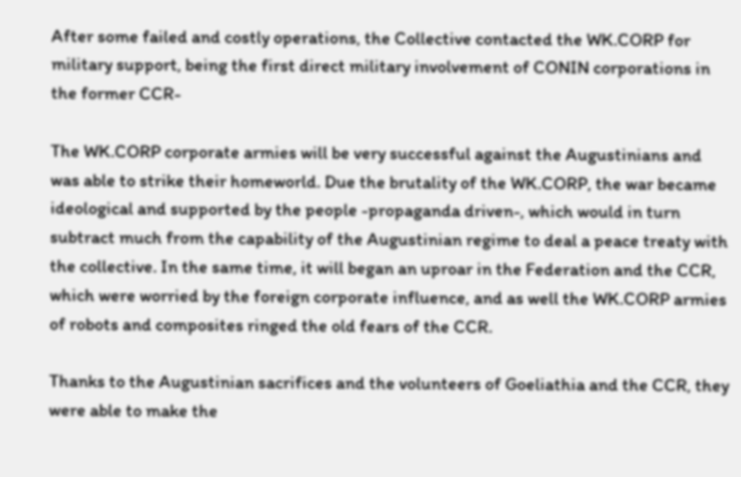After some failed and costly operations, the Collective contacted the WK.CORP for military support, being the first direct military involvement of CONIN corporations in the former CCR-

The WK.CORP corporate armies will be very successful against the Augustinians and was able to strike their homeworld. Due the brutality of the WK.CORP, the war became ideological and supported by the people -propaganda driven-, which would in turn subtract much from the capability of the Augustinian regime to deal a peace treaty with the collective. In the same time, it will began an uproar in the Federation and the CCR, which were worried by the foreign corporate influence, and as well the WK.CORP armies of robots and composites ringed the old fears of the CCR.

Thanks to the Augustinian sacrifices and the volunteers of Goeliathia and the CCR, they were able to make the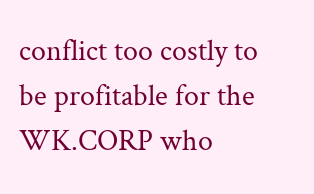conflict too costly to be profitable for the WK.CORP who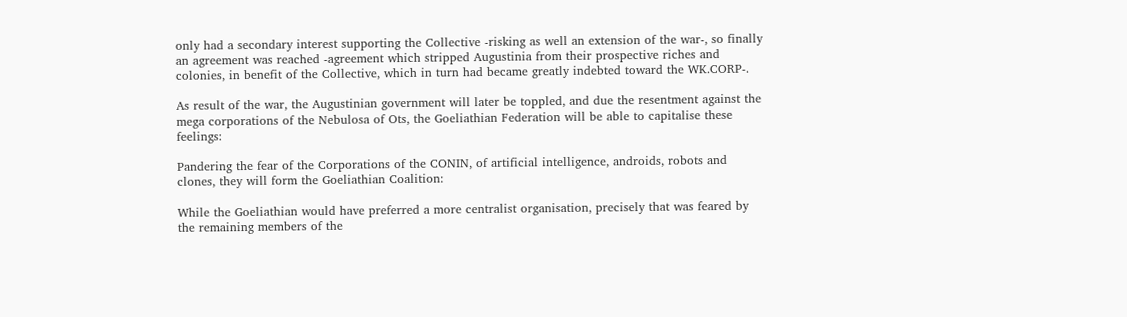only had a secondary interest supporting the Collective -risking as well an extension of the war-, so finally an agreement was reached -agreement which stripped Augustinia from their prospective riches and colonies, in benefit of the Collective, which in turn had became greatly indebted toward the WK.CORP-.

As result of the war, the Augustinian government will later be toppled, and due the resentment against the mega corporations of the Nebulosa of Ots, the Goeliathian Federation will be able to capitalise these feelings:

Pandering the fear of the Corporations of the CONIN, of artificial intelligence, androids, robots and clones, they will form the Goeliathian Coalition:

While the Goeliathian would have preferred a more centralist organisation, precisely that was feared by the remaining members of the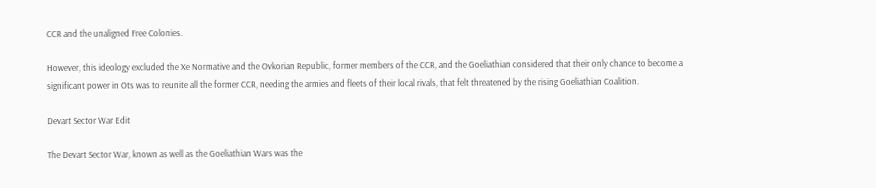CCR and the unaligned Free Colonies.

However, this ideology excluded the Xe Normative and the Ovkorian Republic, former members of the CCR, and the Goeliathian considered that their only chance to become a significant power in Ots was to reunite all the former CCR, needing the armies and fleets of their local rivals, that felt threatened by the rising Goeliathian Coalition.

Devart Sector War Edit

The Devart Sector War, known as well as the Goeliathian Wars was the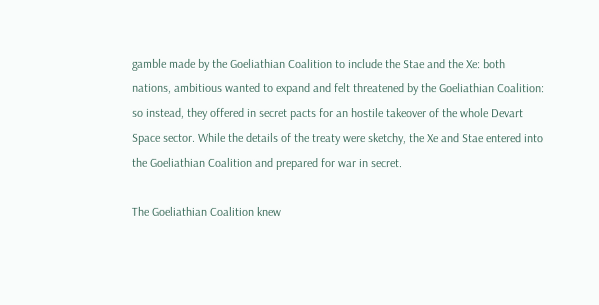gamble made by the Goeliathian Coalition to include the Stae and the Xe: both nations, ambitious wanted to expand and felt threatened by the Goeliathian Coalition: so instead, they offered in secret pacts for an hostile takeover of the whole Devart Space sector. While the details of the treaty were sketchy, the Xe and Stae entered into the Goeliathian Coalition and prepared for war in secret.

The Goeliathian Coalition knew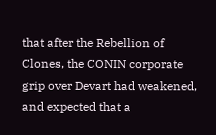that after the Rebellion of Clones, the CONIN corporate grip over Devart had weakened, and expected that a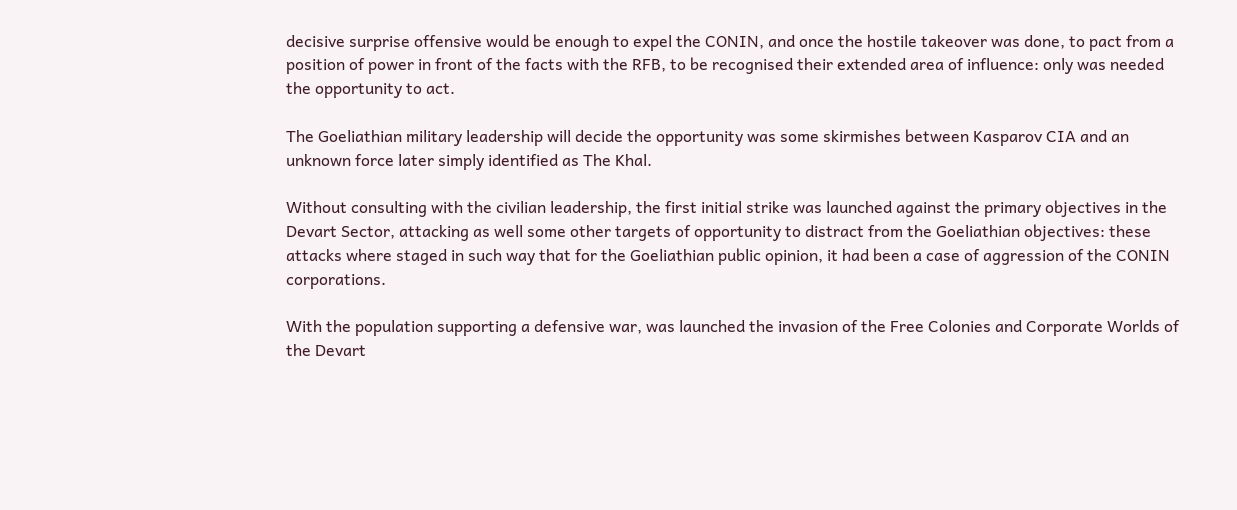decisive surprise offensive would be enough to expel the CONIN, and once the hostile takeover was done, to pact from a position of power in front of the facts with the RFB, to be recognised their extended area of influence: only was needed the opportunity to act.

The Goeliathian military leadership will decide the opportunity was some skirmishes between Kasparov CIA and an unknown force later simply identified as The Khal.

Without consulting with the civilian leadership, the first initial strike was launched against the primary objectives in the Devart Sector, attacking as well some other targets of opportunity to distract from the Goeliathian objectives: these attacks where staged in such way that for the Goeliathian public opinion, it had been a case of aggression of the CONIN corporations.

With the population supporting a defensive war, was launched the invasion of the Free Colonies and Corporate Worlds of the Devart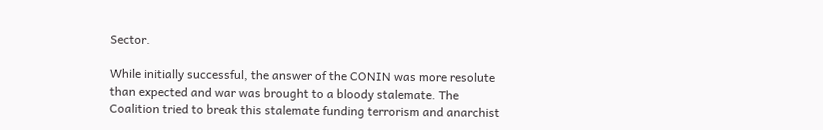Sector.

While initially successful, the answer of the CONIN was more resolute than expected and war was brought to a bloody stalemate. The Coalition tried to break this stalemate funding terrorism and anarchist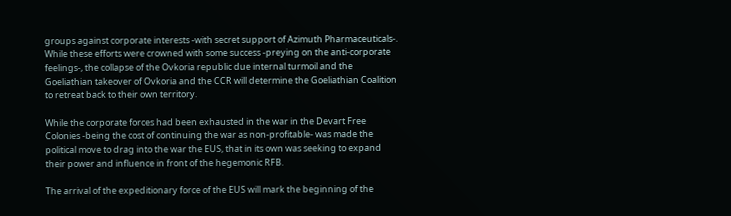groups against corporate interests -with secret support of Azimuth Pharmaceuticals-. While these efforts were crowned with some success -preying on the anti-corporate feelings-, the collapse of the Ovkoria republic due internal turmoil and the Goeliathian takeover of Ovkoria and the CCR will determine the Goeliathian Coalition to retreat back to their own territory.

While the corporate forces had been exhausted in the war in the Devart Free Colonies -being the cost of continuing the war as non-profitable- was made the political move to drag into the war the EUS, that in its own was seeking to expand their power and influence in front of the hegemonic RFB.

The arrival of the expeditionary force of the EUS will mark the beginning of the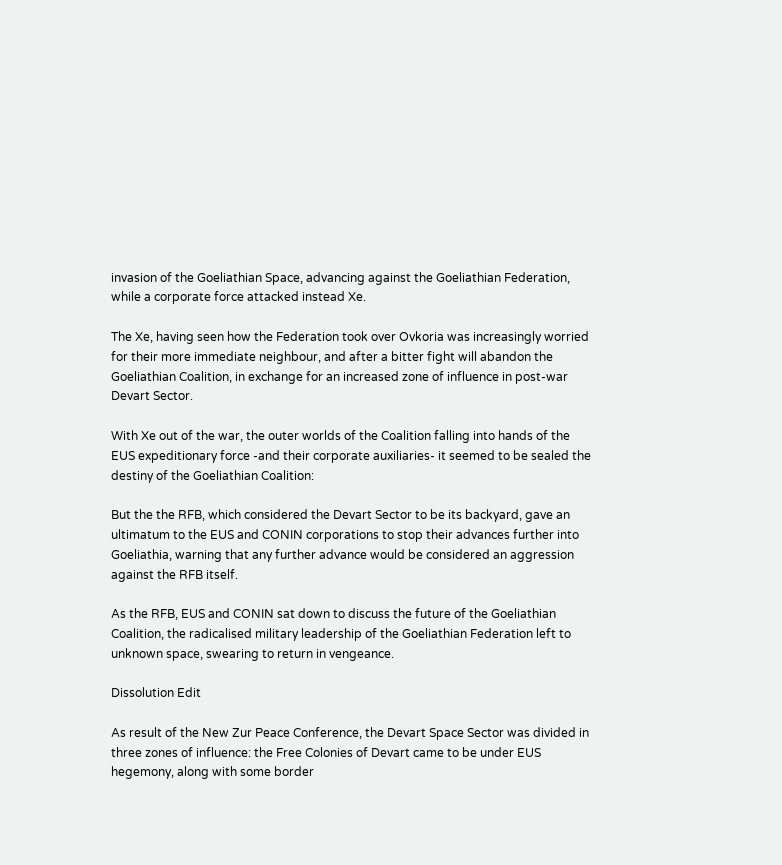invasion of the Goeliathian Space, advancing against the Goeliathian Federation, while a corporate force attacked instead Xe.

The Xe, having seen how the Federation took over Ovkoria was increasingly worried for their more immediate neighbour, and after a bitter fight will abandon the Goeliathian Coalition, in exchange for an increased zone of influence in post-war Devart Sector.

With Xe out of the war, the outer worlds of the Coalition falling into hands of the EUS expeditionary force -and their corporate auxiliaries- it seemed to be sealed the destiny of the Goeliathian Coalition:

But the the RFB, which considered the Devart Sector to be its backyard, gave an ultimatum to the EUS and CONIN corporations to stop their advances further into Goeliathia, warning that any further advance would be considered an aggression against the RFB itself.

As the RFB, EUS and CONIN sat down to discuss the future of the Goeliathian Coalition, the radicalised military leadership of the Goeliathian Federation left to unknown space, swearing to return in vengeance.

Dissolution Edit

As result of the New Zur Peace Conference, the Devart Space Sector was divided in three zones of influence: the Free Colonies of Devart came to be under EUS hegemony, along with some border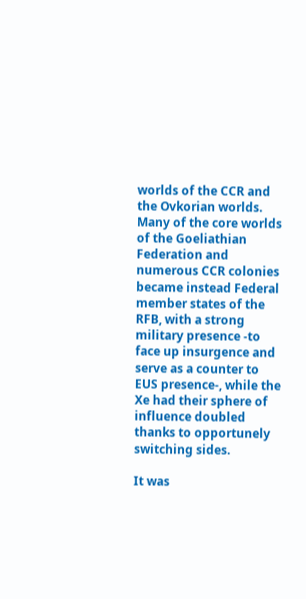worlds of the CCR and the Ovkorian worlds. Many of the core worlds of the Goeliathian Federation and numerous CCR colonies became instead Federal member states of the RFB, with a strong military presence -to face up insurgence and serve as a counter to EUS presence-, while the Xe had their sphere of influence doubled thanks to opportunely switching sides.

It was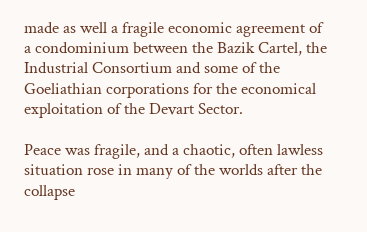made as well a fragile economic agreement of a condominium between the Bazik Cartel, the Industrial Consortium and some of the Goeliathian corporations for the economical exploitation of the Devart Sector.

Peace was fragile, and a chaotic, often lawless situation rose in many of the worlds after the collapse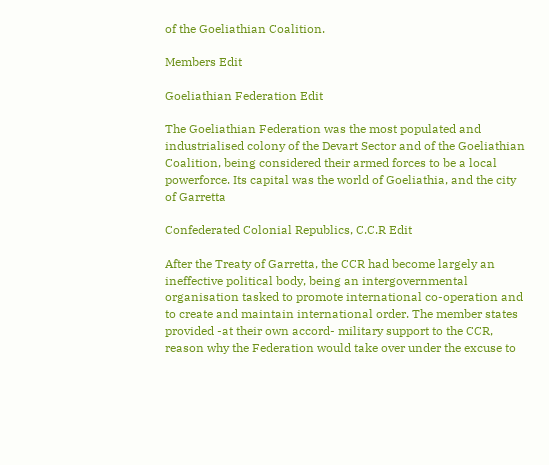of the Goeliathian Coalition.

Members Edit

Goeliathian Federation Edit

The Goeliathian Federation was the most populated and industrialised colony of the Devart Sector and of the Goeliathian Coalition, being considered their armed forces to be a local powerforce. Its capital was the world of Goeliathia, and the city of Garretta

Confederated Colonial Republics, C.C.R Edit

After the Treaty of Garretta, the CCR had become largely an ineffective political body, being an intergovernmental organisation tasked to promote international co-operation and to create and maintain international order. The member states provided -at their own accord- military support to the CCR, reason why the Federation would take over under the excuse to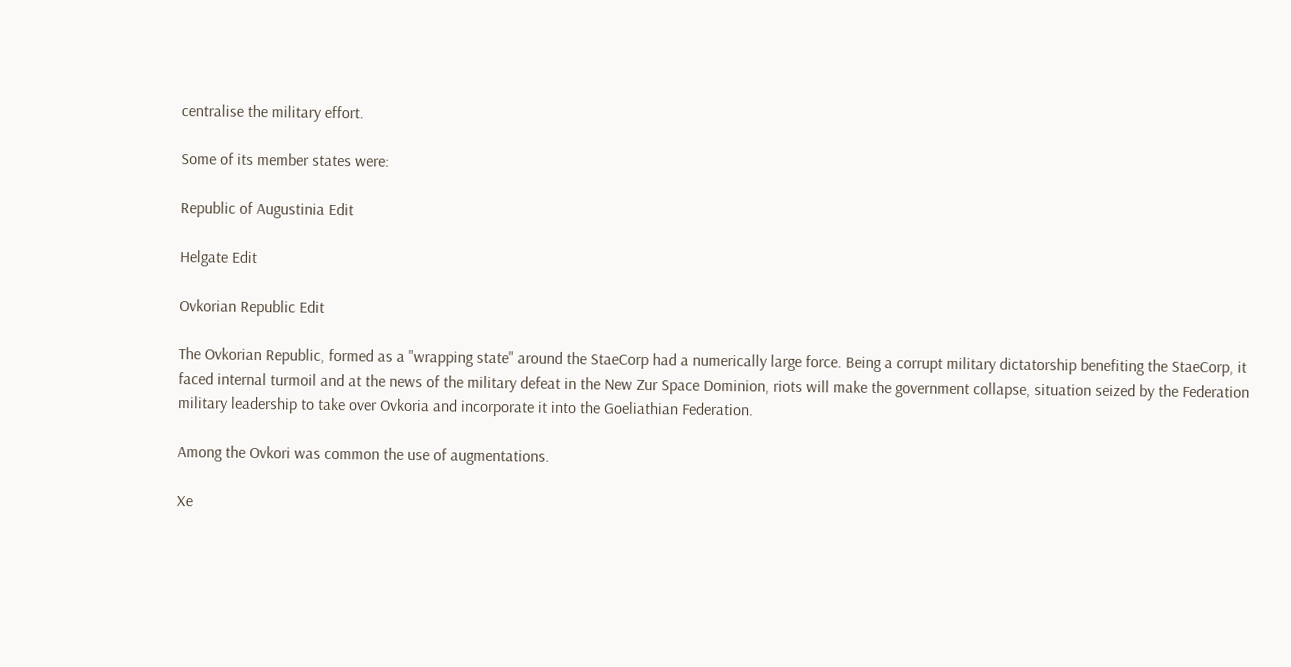centralise the military effort.

Some of its member states were:

Republic of Augustinia Edit

Helgate Edit

Ovkorian Republic Edit

The Ovkorian Republic, formed as a "wrapping state" around the StaeCorp had a numerically large force. Being a corrupt military dictatorship benefiting the StaeCorp, it faced internal turmoil and at the news of the military defeat in the New Zur Space Dominion, riots will make the government collapse, situation seized by the Federation military leadership to take over Ovkoria and incorporate it into the Goeliathian Federation.

Among the Ovkori was common the use of augmentations.

Xe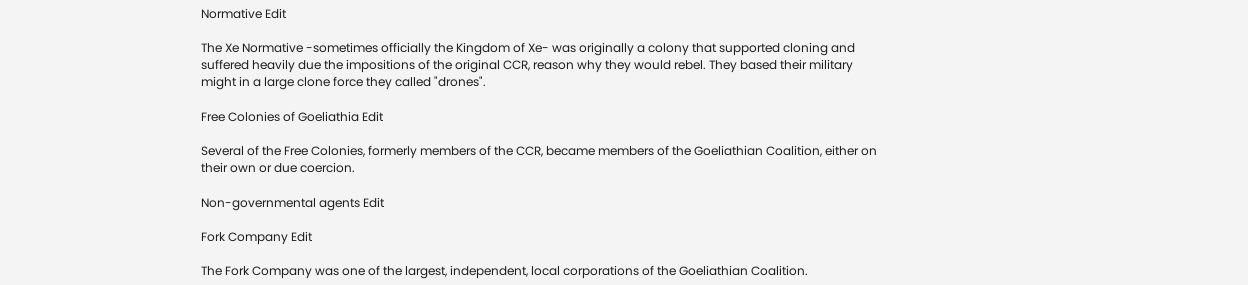Normative Edit

The Xe Normative -sometimes officially the Kingdom of Xe- was originally a colony that supported cloning and suffered heavily due the impositions of the original CCR, reason why they would rebel. They based their military might in a large clone force they called "drones".

Free Colonies of Goeliathia Edit

Several of the Free Colonies, formerly members of the CCR, became members of the Goeliathian Coalition, either on their own or due coercion.

Non-governmental agents Edit

Fork Company Edit

The Fork Company was one of the largest, independent, local corporations of the Goeliathian Coalition.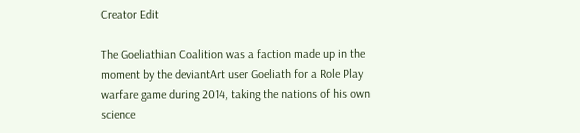Creator Edit

The Goeliathian Coalition was a faction made up in the moment by the deviantArt user Goeliath for a Role Play warfare game during 2014, taking the nations of his own science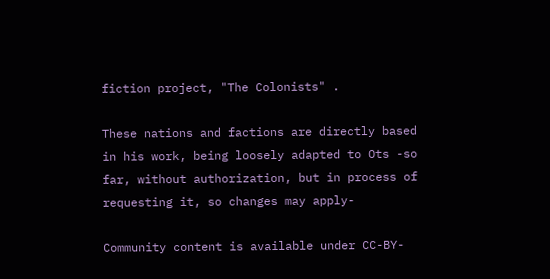fiction project, "The Colonists" .

These nations and factions are directly based in his work, being loosely adapted to Ots -so far, without authorization, but in process of requesting it, so changes may apply-

Community content is available under CC-BY-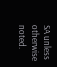SA unless otherwise noted.